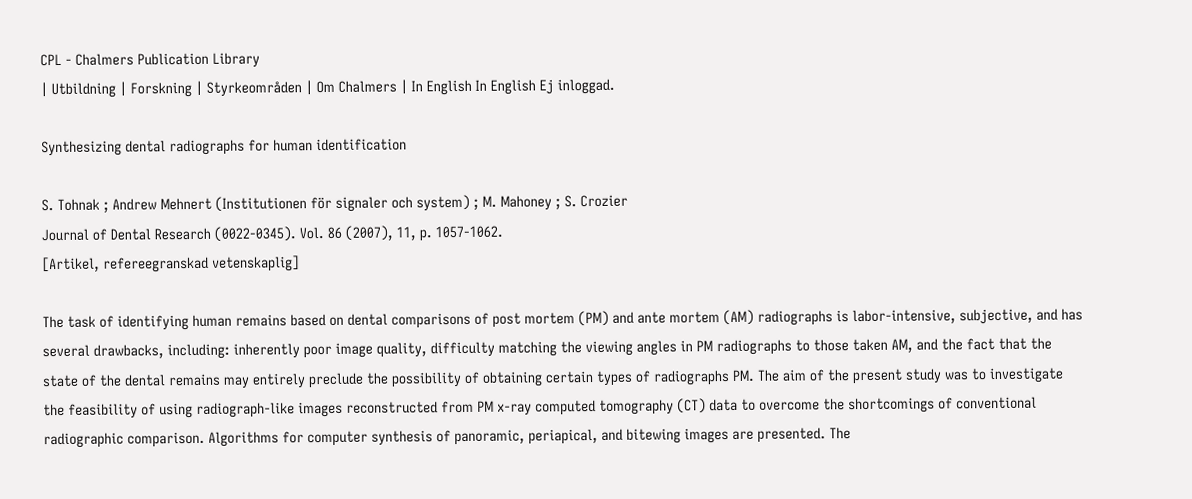CPL - Chalmers Publication Library
| Utbildning | Forskning | Styrkeområden | Om Chalmers | In English In English Ej inloggad.

Synthesizing dental radiographs for human identification

S. Tohnak ; Andrew Mehnert (Institutionen för signaler och system) ; M. Mahoney ; S. Crozier
Journal of Dental Research (0022-0345). Vol. 86 (2007), 11, p. 1057-1062.
[Artikel, refereegranskad vetenskaplig]

The task of identifying human remains based on dental comparisons of post mortem (PM) and ante mortem (AM) radiographs is labor-intensive, subjective, and has several drawbacks, including: inherently poor image quality, difficulty matching the viewing angles in PM radiographs to those taken AM, and the fact that the state of the dental remains may entirely preclude the possibility of obtaining certain types of radiographs PM. The aim of the present study was to investigate the feasibility of using radiograph-like images reconstructed from PM x-ray computed tomography (CT) data to overcome the shortcomings of conventional radiographic comparison. Algorithms for computer synthesis of panoramic, periapical, and bitewing images are presented. The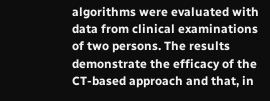algorithms were evaluated with data from clinical examinations of two persons. The results demonstrate the efficacy of the CT-based approach and that, in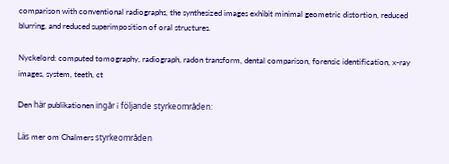comparison with conventional radiographs, the synthesized images exhibit minimal geometric distortion, reduced blurring, and reduced superimposition of oral structures.

Nyckelord: computed tomography, radiograph, radon transform, dental comparison, forensic identification, x-ray images, system, teeth, ct

Den här publikationen ingår i följande styrkeområden:

Läs mer om Chalmers styrkeområden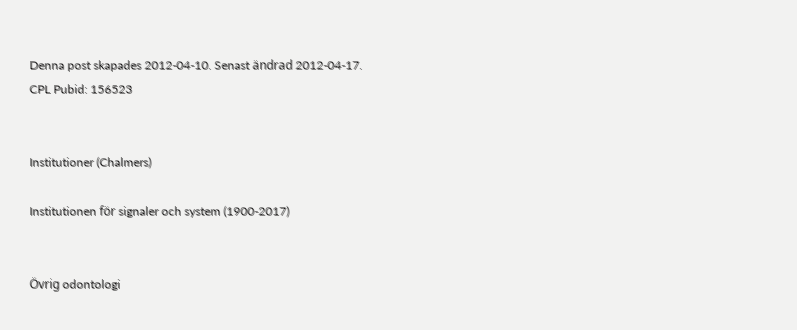Denna post skapades 2012-04-10. Senast ändrad 2012-04-17.
CPL Pubid: 156523


Institutioner (Chalmers)

Institutionen för signaler och system (1900-2017)


Övrig odontologi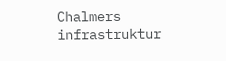Chalmers infrastruktur